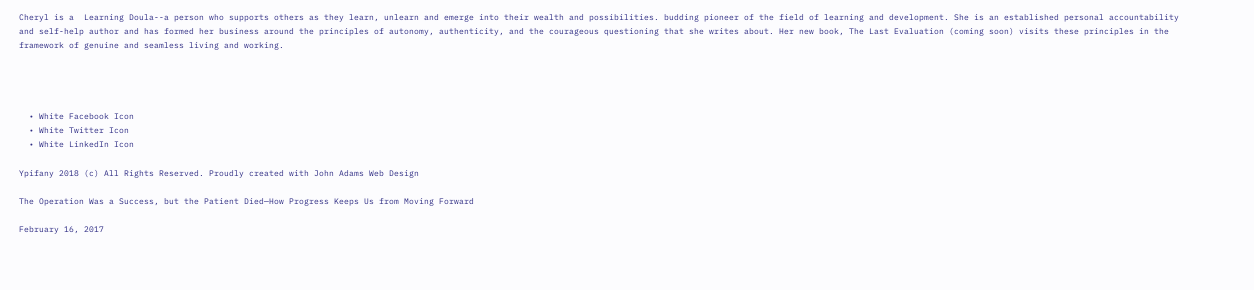Cheryl is a  Learning Doula--a person who supports others as they learn, unlearn and emerge into their wealth and possibilities. budding pioneer of the field of learning and development. She is an established personal accountability and self-help author and has formed her business around the principles of autonomy, authenticity, and the courageous questioning that she writes about. Her new book, The Last Evaluation (coming soon) visits these principles in the framework of genuine and seamless living and working.




  • White Facebook Icon
  • White Twitter Icon
  • White LinkedIn Icon

Ypifany 2018 (c) All Rights Reserved. Proudly created with John Adams Web Design

The Operation Was a Success, but the Patient Died—How Progress Keeps Us from Moving Forward

February 16, 2017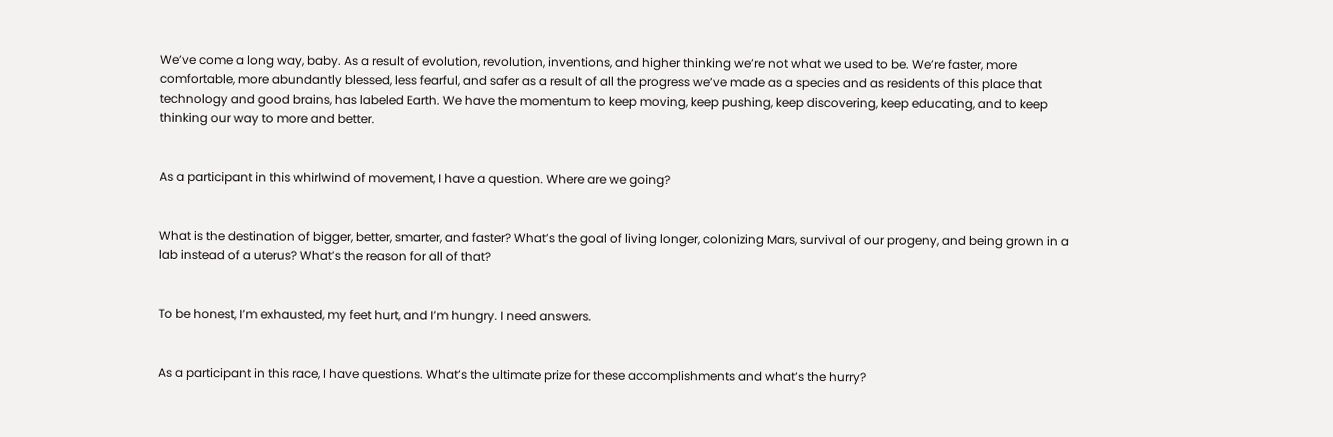We’ve come a long way, baby. As a result of evolution, revolution, inventions, and higher thinking we’re not what we used to be. We’re faster, more comfortable, more abundantly blessed, less fearful, and safer as a result of all the progress we’ve made as a species and as residents of this place that technology and good brains, has labeled Earth. We have the momentum to keep moving, keep pushing, keep discovering, keep educating, and to keep thinking our way to more and better.


As a participant in this whirlwind of movement, I have a question. Where are we going?


What is the destination of bigger, better, smarter, and faster? What’s the goal of living longer, colonizing Mars, survival of our progeny, and being grown in a lab instead of a uterus? What’s the reason for all of that?


To be honest, I’m exhausted, my feet hurt, and I’m hungry. I need answers.


As a participant in this race, I have questions. What’s the ultimate prize for these accomplishments and what’s the hurry?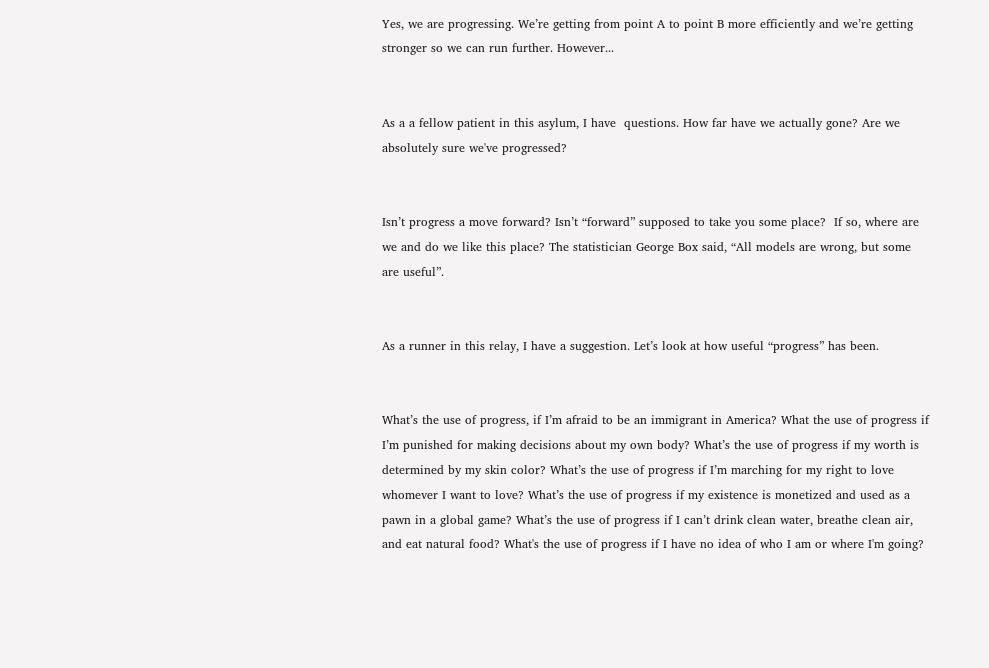Yes, we are progressing. We’re getting from point A to point B more efficiently and we’re getting stronger so we can run further. However...


As a a fellow patient in this asylum, I have  questions. How far have we actually gone? Are we absolutely sure we've progressed?


Isn’t progress a move forward? Isn’t “forward” supposed to take you some place?  If so, where are we and do we like this place? The statistician George Box said, “All models are wrong, but some are useful”.


As a runner in this relay, I have a suggestion. Let’s look at how useful “progress” has been.


What’s the use of progress, if I’m afraid to be an immigrant in America? What the use of progress if I’m punished for making decisions about my own body? What’s the use of progress if my worth is determined by my skin color? What’s the use of progress if I’m marching for my right to love whomever I want to love? What’s the use of progress if my existence is monetized and used as a pawn in a global game? What’s the use of progress if I can’t drink clean water, breathe clean air, and eat natural food? What's the use of progress if I have no idea of who I am or where I'm going?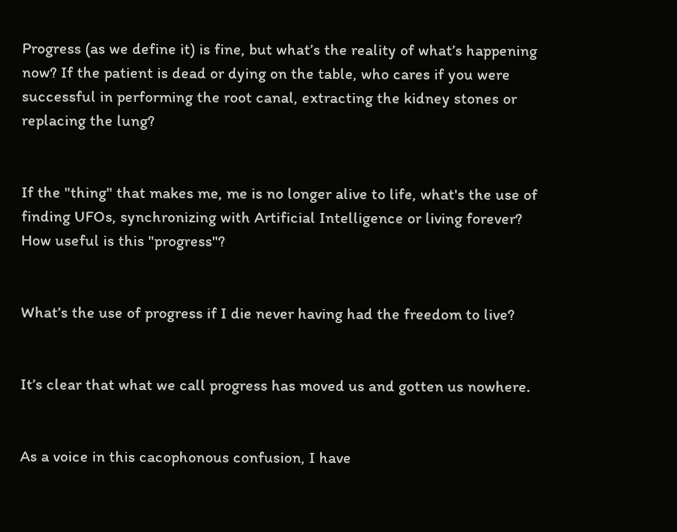Progress (as we define it) is fine, but what’s the reality of what’s happening now? If the patient is dead or dying on the table, who cares if you were successful in performing the root canal, extracting the kidney stones or replacing the lung?


If the "thing" that makes me, me is no longer alive to life, what's the use of finding UFOs, synchronizing with Artificial Intelligence or living forever? How useful is this "progress"?


What’s the use of progress if I die never having had the freedom to live?


It’s clear that what we call progress has moved us and gotten us nowhere.


As a voice in this cacophonous confusion, I have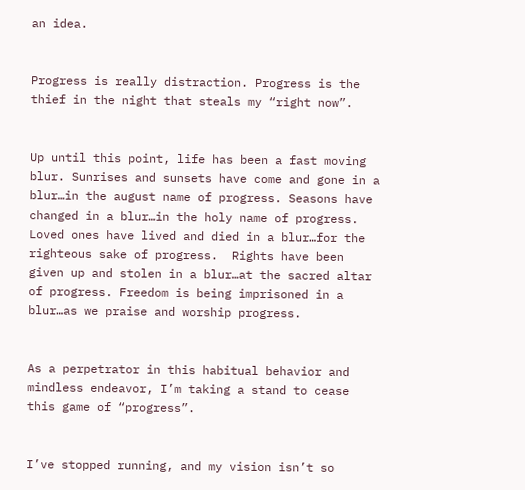an idea.


Progress is really distraction. Progress is the thief in the night that steals my “right now”.


Up until this point, life has been a fast moving blur. Sunrises and sunsets have come and gone in a blur…in the august name of progress. Seasons have changed in a blur…in the holy name of progress.  Loved ones have lived and died in a blur…for the righteous sake of progress.  Rights have been given up and stolen in a blur…at the sacred altar of progress. Freedom is being imprisoned in a blur…as we praise and worship progress.


As a perpetrator in this habitual behavior and mindless endeavor, I’m taking a stand to cease this game of “progress”.


I’ve stopped running, and my vision isn’t so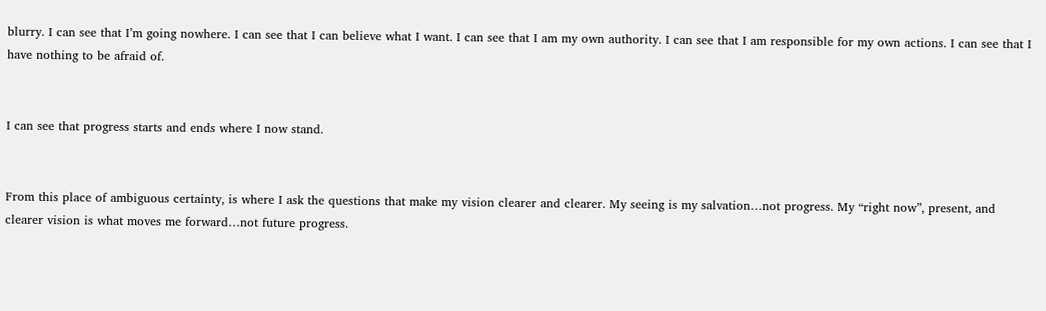blurry. I can see that I’m going nowhere. I can see that I can believe what I want. I can see that I am my own authority. I can see that I am responsible for my own actions. I can see that I have nothing to be afraid of.


I can see that progress starts and ends where I now stand.


From this place of ambiguous certainty, is where I ask the questions that make my vision clearer and clearer. My seeing is my salvation…not progress. My “right now”, present, and clearer vision is what moves me forward…not future progress.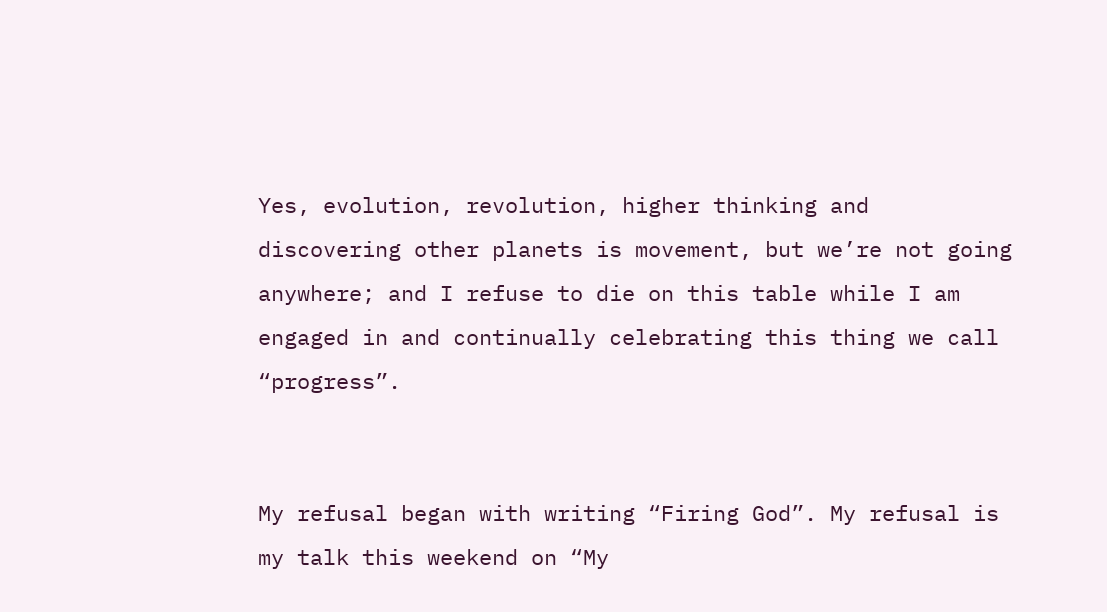Yes, evolution, revolution, higher thinking and discovering other planets is movement, but we’re not going anywhere; and I refuse to die on this table while I am engaged in and continually celebrating this thing we call “progress”.


My refusal began with writing “Firing God”. My refusal is my talk this weekend on “My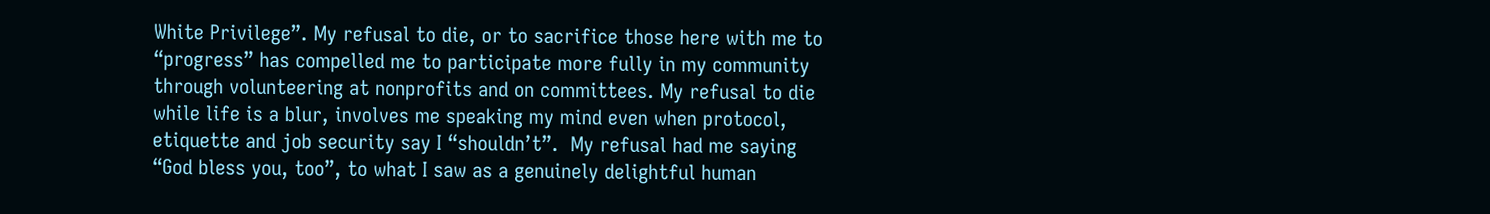White Privilege”. My refusal to die, or to sacrifice those here with me to “progress” has compelled me to participate more fully in my community through volunteering at nonprofits and on committees. My refusal to die while life is a blur, involves me speaking my mind even when protocol, etiquette and job security say I “shouldn’t”.  My refusal had me saying “God bless you, too”, to what I saw as a genuinely delightful human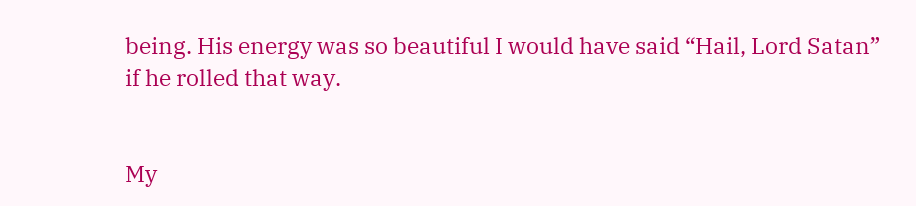being. His energy was so beautiful I would have said “Hail, Lord Satan” if he rolled that way.


My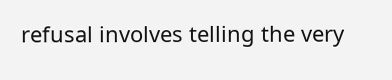refusal involves telling the very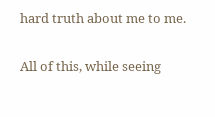hard truth about me to me.


All of this, while seeing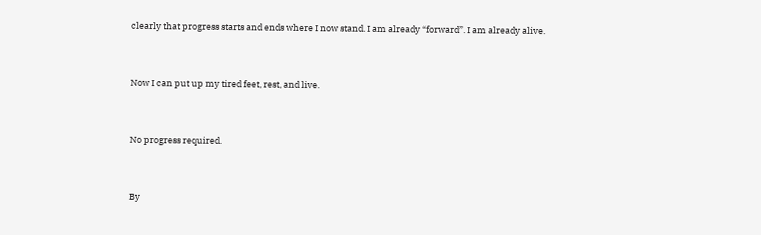clearly that progress starts and ends where I now stand. I am already “forward”. I am already alive.


Now I can put up my tired feet, rest, and live.


No progress required.


By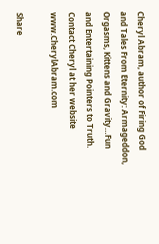Cheryl Abram, author of Firing God and Tales From Eternity: Armageddon, Orgasms, Kittens and Gravity…Fun and Entertaining Pointers to Truth. Contact Cheryl at her website www.CherylAbram.com

Share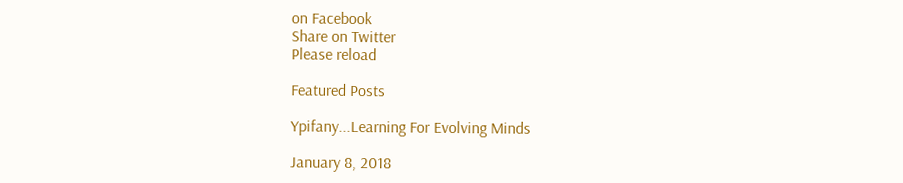on Facebook
Share on Twitter
Please reload

Featured Posts

Ypifany...Learning For Evolving Minds

January 8, 2018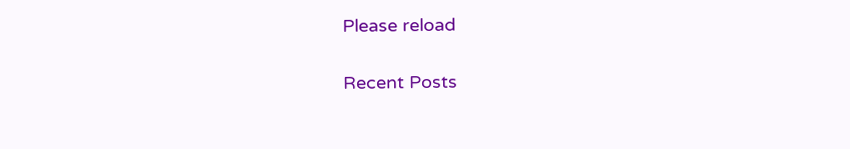Please reload

Recent Posts